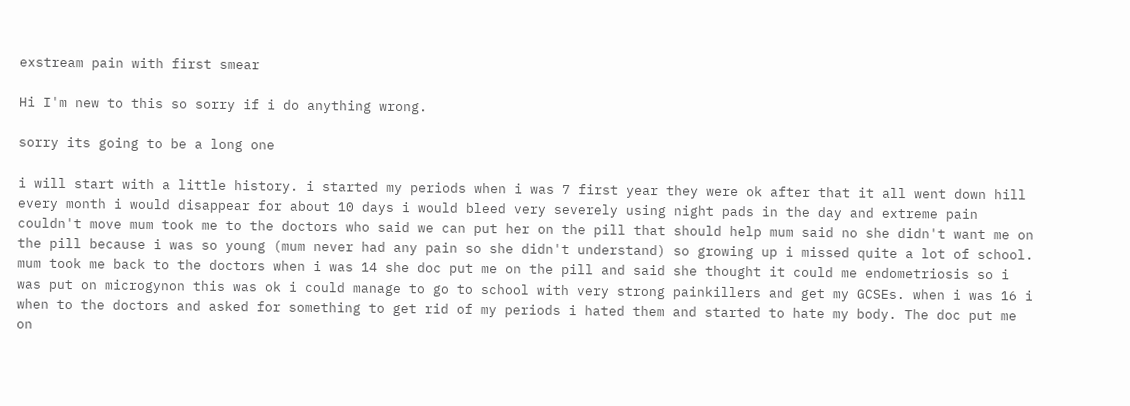exstream pain with first smear

Hi I'm new to this so sorry if i do anything wrong.

sorry its going to be a long one

i will start with a little history. i started my periods when i was 7 first year they were ok after that it all went down hill every month i would disappear for about 10 days i would bleed very severely using night pads in the day and extreme pain couldn't move mum took me to the doctors who said we can put her on the pill that should help mum said no she didn't want me on the pill because i was so young (mum never had any pain so she didn't understand) so growing up i missed quite a lot of school. mum took me back to the doctors when i was 14 she doc put me on the pill and said she thought it could me endometriosis so i was put on microgynon this was ok i could manage to go to school with very strong painkillers and get my GCSEs. when i was 16 i when to the doctors and asked for something to get rid of my periods i hated them and started to hate my body. The doc put me on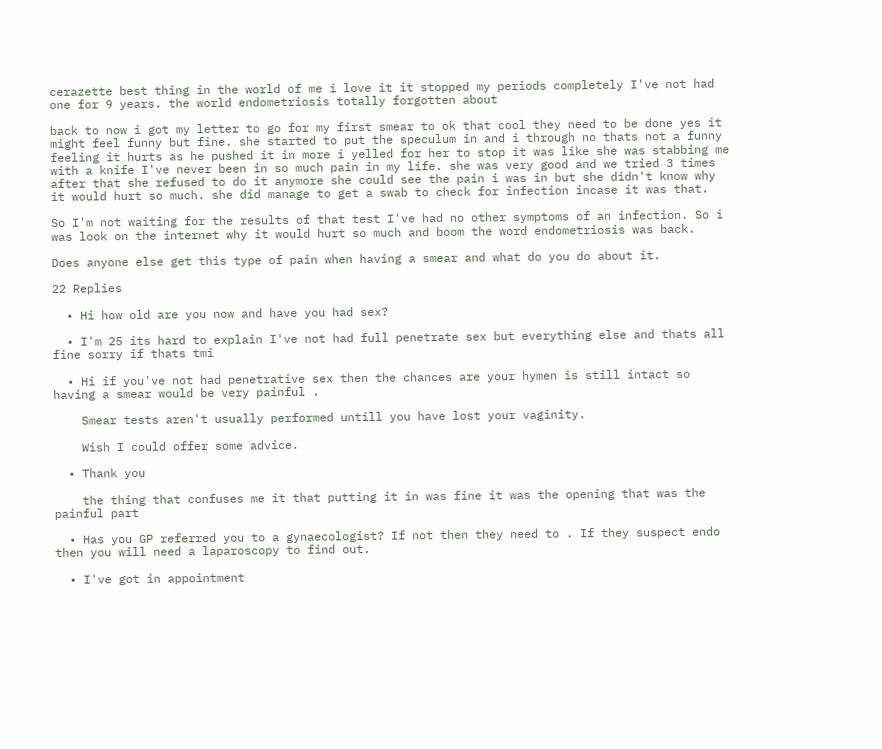cerazette best thing in the world of me i love it it stopped my periods completely I've not had one for 9 years. the world endometriosis totally forgotten about

back to now i got my letter to go for my first smear to ok that cool they need to be done yes it might feel funny but fine. she started to put the speculum in and i through no thats not a funny feeling it hurts as he pushed it in more i yelled for her to stop it was like she was stabbing me with a knife I've never been in so much pain in my life. she was very good and we tried 3 times after that she refused to do it anymore she could see the pain i was in but she didn't know why it would hurt so much. she did manage to get a swab to check for infection incase it was that.

So I'm not waiting for the results of that test I've had no other symptoms of an infection. So i was look on the internet why it would hurt so much and boom the word endometriosis was back.

Does anyone else get this type of pain when having a smear and what do you do about it.

22 Replies

  • Hi how old are you now and have you had sex?

  • I'm 25 its hard to explain I've not had full penetrate sex but everything else and thats all fine sorry if thats tmi

  • Hi if you've not had penetrative sex then the chances are your hymen is still intact so having a smear would be very painful .

    Smear tests aren't usually performed untill you have lost your vaginity.

    Wish I could offer some advice.

  • Thank you

    the thing that confuses me it that putting it in was fine it was the opening that was the painful part

  • Has you GP referred you to a gynaecologist? If not then they need to . If they suspect endo then you will need a laparoscopy to find out.

  • I've got in appointment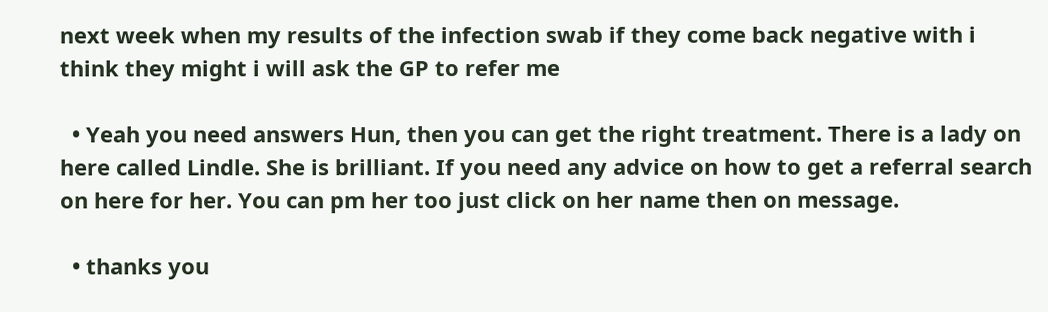next week when my results of the infection swab if they come back negative with i think they might i will ask the GP to refer me

  • Yeah you need answers Hun, then you can get the right treatment. There is a lady on here called Lindle. She is brilliant. If you need any advice on how to get a referral search on here for her. You can pm her too just click on her name then on message.

  • thanks you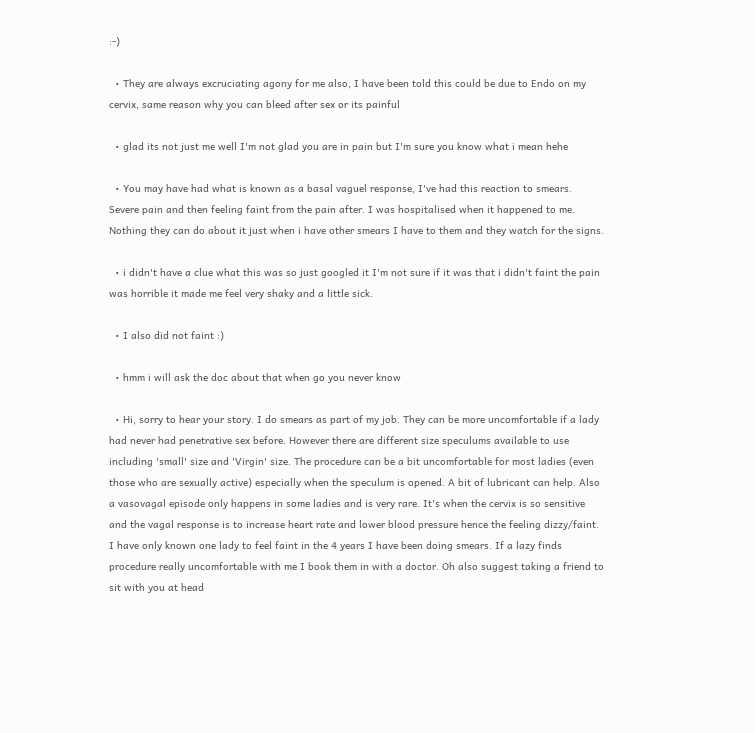:-)

  • They are always excruciating agony for me also, I have been told this could be due to Endo on my cervix, same reason why you can bleed after sex or its painful

  • glad its not just me well I'm not glad you are in pain but I'm sure you know what i mean hehe

  • You may have had what is known as a basal vaguel response, I've had this reaction to smears. Severe pain and then feeling faint from the pain after. I was hospitalised when it happened to me. Nothing they can do about it just when i have other smears I have to them and they watch for the signs.

  • i didn't have a clue what this was so just googled it I'm not sure if it was that i didn't faint the pain was horrible it made me feel very shaky and a little sick.

  • I also did not faint :)

  • hmm i will ask the doc about that when go you never know

  • Hi, sorry to hear your story. I do smears as part of my job. They can be more uncomfortable if a lady had never had penetrative sex before. However there are different size speculums available to use including 'small' size and 'Virgin' size. The procedure can be a bit uncomfortable for most ladies (even those who are sexually active) especially when the speculum is opened. A bit of lubricant can help. Also a vasovagal episode only happens in some ladies and is very rare. It's when the cervix is so sensitive and the vagal response is to increase heart rate and lower blood pressure hence the feeling dizzy/faint. I have only known one lady to feel faint in the 4 years I have been doing smears. If a lazy finds procedure really uncomfortable with me I book them in with a doctor. Oh also suggest taking a friend to sit with you at head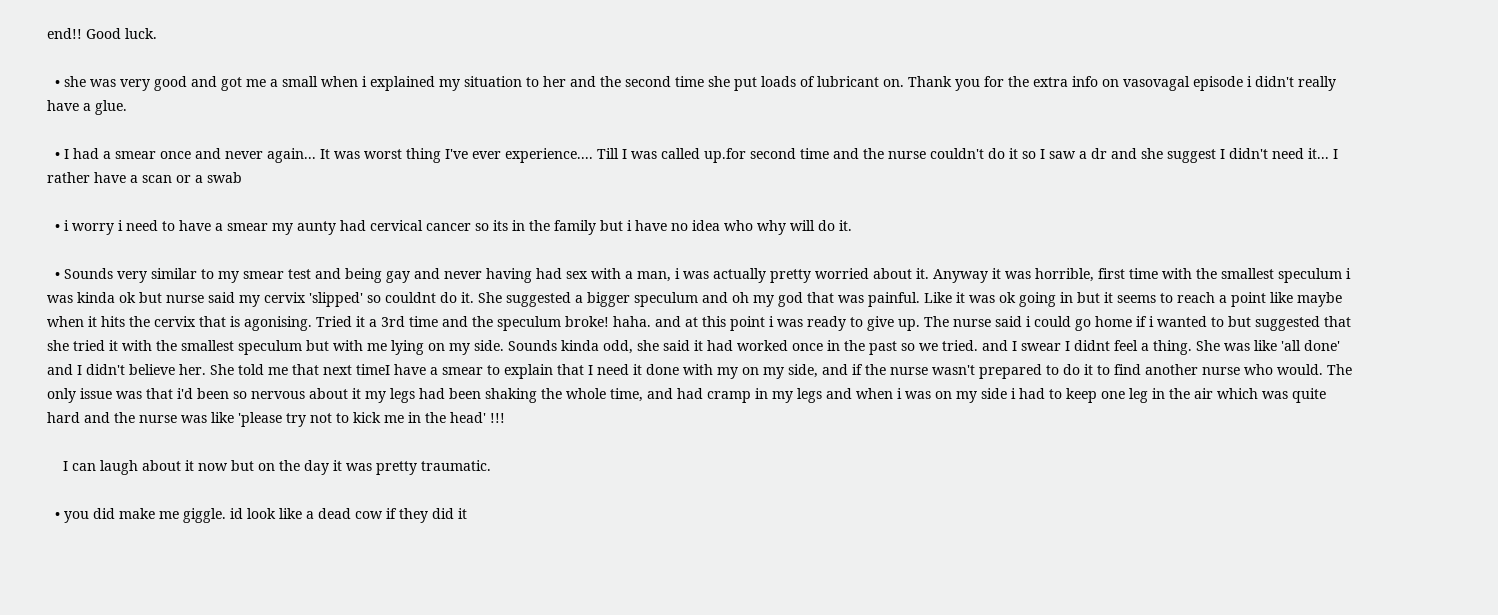end!! Good luck.

  • she was very good and got me a small when i explained my situation to her and the second time she put loads of lubricant on. Thank you for the extra info on vasovagal episode i didn't really have a glue.

  • I had a smear once and never again... It was worst thing I've ever experience.... Till I was called up.for second time and the nurse couldn't do it so I saw a dr and she suggest I didn't need it... I rather have a scan or a swab

  • i worry i need to have a smear my aunty had cervical cancer so its in the family but i have no idea who why will do it.

  • Sounds very similar to my smear test and being gay and never having had sex with a man, i was actually pretty worried about it. Anyway it was horrible, first time with the smallest speculum i was kinda ok but nurse said my cervix 'slipped' so couldnt do it. She suggested a bigger speculum and oh my god that was painful. Like it was ok going in but it seems to reach a point like maybe when it hits the cervix that is agonising. Tried it a 3rd time and the speculum broke! haha. and at this point i was ready to give up. The nurse said i could go home if i wanted to but suggested that she tried it with the smallest speculum but with me lying on my side. Sounds kinda odd, she said it had worked once in the past so we tried. and I swear I didnt feel a thing. She was like 'all done' and I didn't believe her. She told me that next timeI have a smear to explain that I need it done with my on my side, and if the nurse wasn't prepared to do it to find another nurse who would. The only issue was that i'd been so nervous about it my legs had been shaking the whole time, and had cramp in my legs and when i was on my side i had to keep one leg in the air which was quite hard and the nurse was like 'please try not to kick me in the head' !!!

    I can laugh about it now but on the day it was pretty traumatic.

  • you did make me giggle. id look like a dead cow if they did it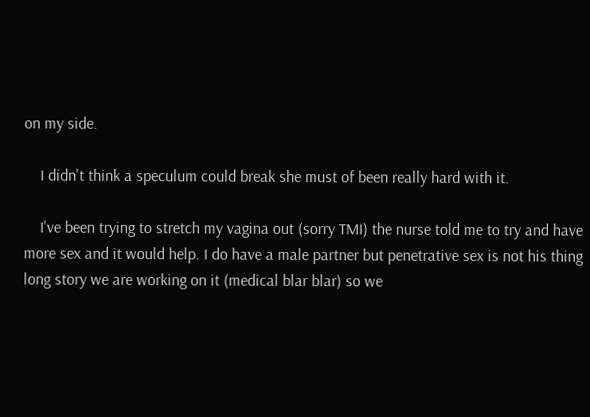on my side.

    I didn't think a speculum could break she must of been really hard with it.

    I've been trying to stretch my vagina out (sorry TMI) the nurse told me to try and have more sex and it would help. I do have a male partner but penetrative sex is not his thing long story we are working on it (medical blar blar) so we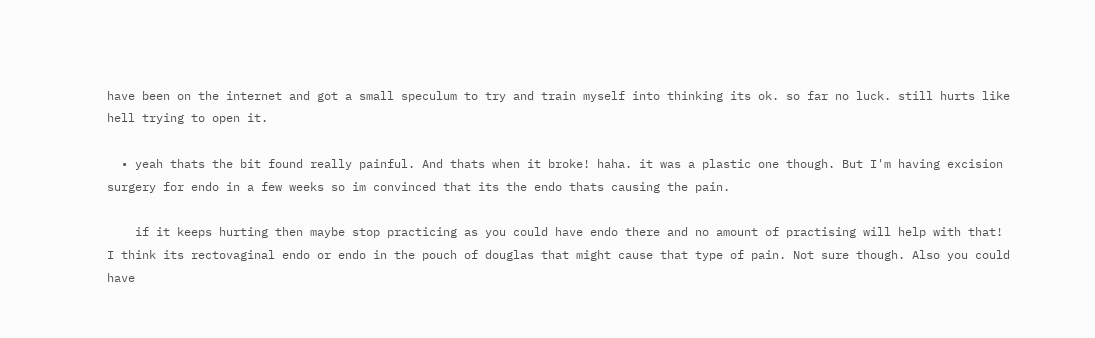have been on the internet and got a small speculum to try and train myself into thinking its ok. so far no luck. still hurts like hell trying to open it.

  • yeah thats the bit found really painful. And thats when it broke! haha. it was a plastic one though. But I'm having excision surgery for endo in a few weeks so im convinced that its the endo thats causing the pain.

    if it keeps hurting then maybe stop practicing as you could have endo there and no amount of practising will help with that! I think its rectovaginal endo or endo in the pouch of douglas that might cause that type of pain. Not sure though. Also you could have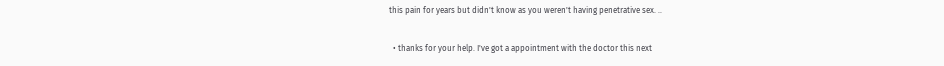this pain for years but didn't know as you weren't having penetrative sex. ..

  • thanks for your help. I've got a appointment with the doctor this next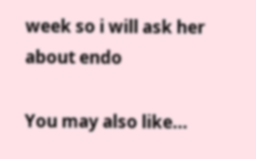week so i will ask her about endo

You may also like...